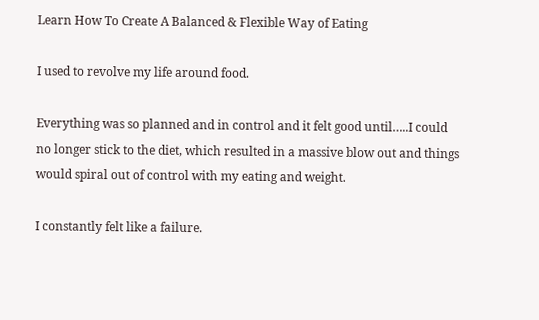Learn How To Create A Balanced & Flexible Way of Eating

I used to revolve my life around food.

Everything was so planned and in control and it felt good until…..I could no longer stick to the diet, which resulted in a massive blow out and things would spiral out of control with my eating and weight.

I constantly felt like a failure.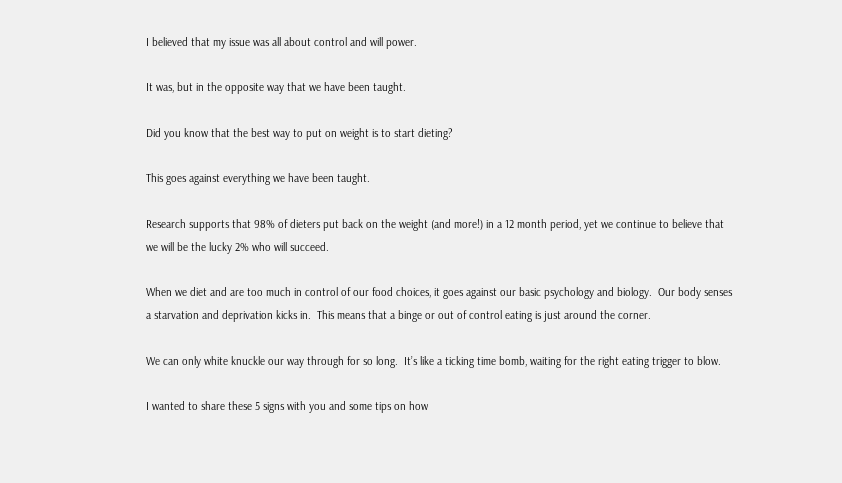I believed that my issue was all about control and will power.

It was, but in the opposite way that we have been taught.

Did you know that the best way to put on weight is to start dieting?

This goes against everything we have been taught.

Research supports that 98% of dieters put back on the weight (and more!) in a 12 month period, yet we continue to believe that we will be the lucky 2% who will succeed.

When we diet and are too much in control of our food choices, it goes against our basic psychology and biology.  Our body senses a starvation and deprivation kicks in.  This means that a binge or out of control eating is just around the corner.

We can only white knuckle our way through for so long.  It’s like a ticking time bomb, waiting for the right eating trigger to blow.

I wanted to share these 5 signs with you and some tips on how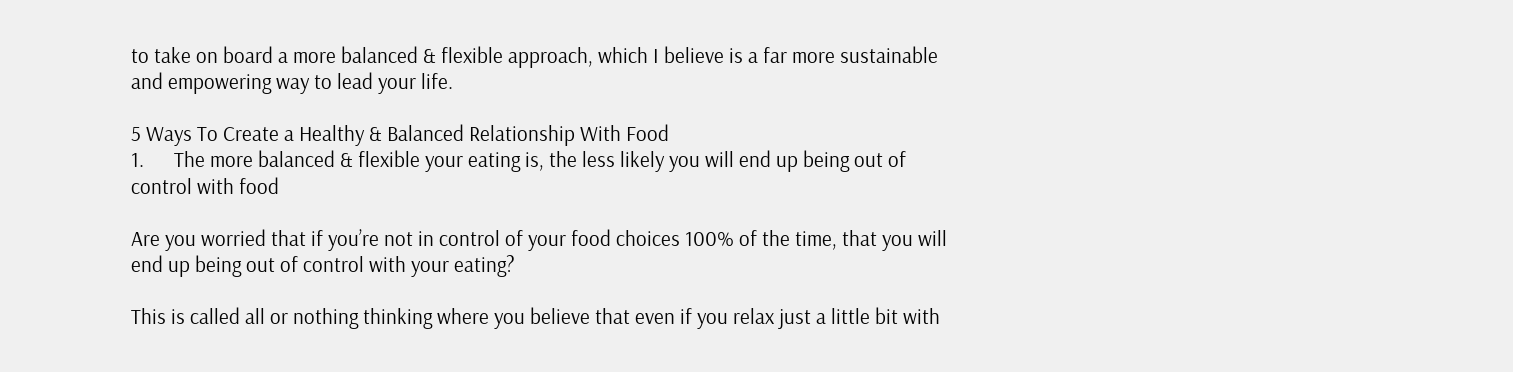to take on board a more balanced & flexible approach, which I believe is a far more sustainable and empowering way to lead your life.

5 Ways To Create a Healthy & Balanced Relationship With Food
1.      The more balanced & flexible your eating is, the less likely you will end up being out of control with food

Are you worried that if you’re not in control of your food choices 100% of the time, that you will end up being out of control with your eating?

This is called all or nothing thinking where you believe that even if you relax just a little bit with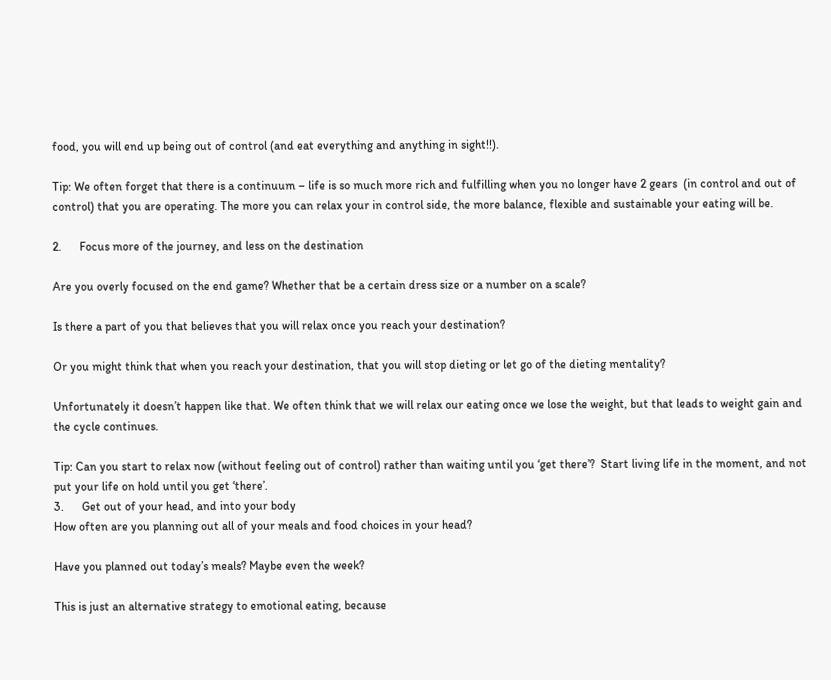food, you will end up being out of control (and eat everything and anything in sight!!).

Tip: We often forget that there is a continuum – life is so much more rich and fulfilling when you no longer have 2 gears  (in control and out of control) that you are operating. The more you can relax your in control side, the more balance, flexible and sustainable your eating will be.

2.      Focus more of the journey, and less on the destination

Are you overly focused on the end game? Whether that be a certain dress size or a number on a scale?

Is there a part of you that believes that you will relax once you reach your destination?

Or you might think that when you reach your destination, that you will stop dieting or let go of the dieting mentality?

Unfortunately it doesn’t happen like that. We often think that we will relax our eating once we lose the weight, but that leads to weight gain and the cycle continues.

Tip: Can you start to relax now (without feeling out of control) rather than waiting until you ‘get there’?  Start living life in the moment, and not put your life on hold until you get ‘there’.
3.      Get out of your head, and into your body
How often are you planning out all of your meals and food choices in your head?

Have you planned out today’s meals? Maybe even the week?

This is just an alternative strategy to emotional eating, because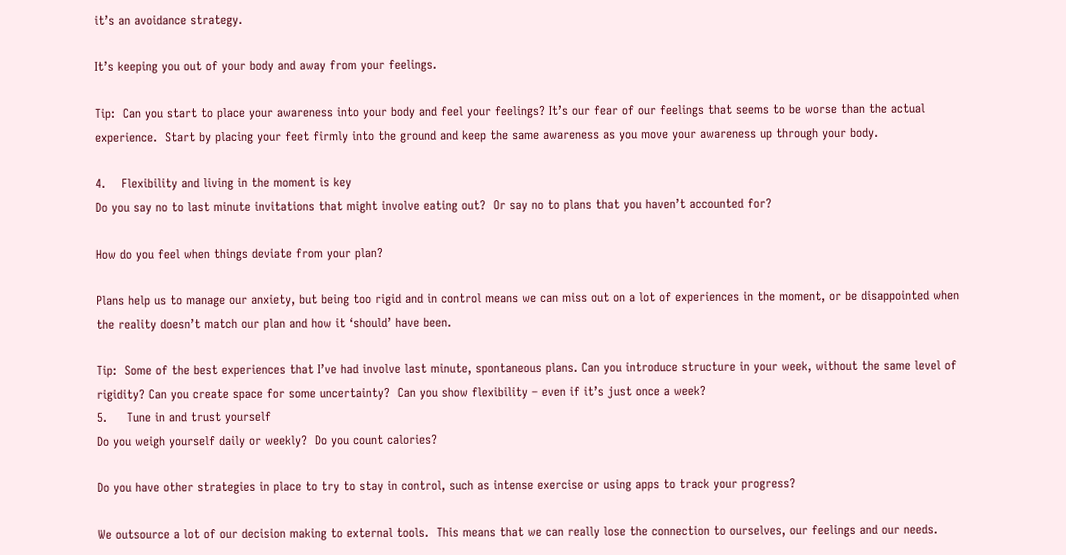it’s an avoidance strategy.

It’s keeping you out of your body and away from your feelings.

Tip:  Can you start to place your awareness into your body and feel your feelings? It’s our fear of our feelings that seems to be worse than the actual experience.  Start by placing your feet firmly into the ground and keep the same awareness as you move your awareness up through your body.

4.    Flexibility and living in the moment is key
Do you say no to last minute invitations that might involve eating out?  Or say no to plans that you haven’t accounted for?

How do you feel when things deviate from your plan?

Plans help us to manage our anxiety, but being too rigid and in control means we can miss out on a lot of experiences in the moment, or be disappointed when the reality doesn’t match our plan and how it ‘should’ have been.

Tip:  Some of the best experiences that I’ve had involve last minute, spontaneous plans. Can you introduce structure in your week, without the same level of rigidity? Can you create space for some uncertainty?  Can you show flexibility – even if it’s just once a week?
5.     Tune in and trust yourself
Do you weigh yourself daily or weekly?  Do you count calories?

Do you have other strategies in place to try to stay in control, such as intense exercise or using apps to track your progress?

We outsource a lot of our decision making to external tools.  This means that we can really lose the connection to ourselves, our feelings and our needs.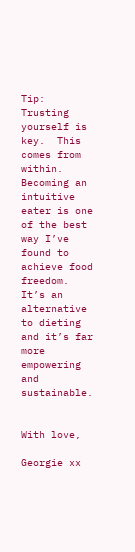Tip: Trusting yourself is key.  This comes from within.  Becoming an intuitive eater is one of the best way I’ve found to achieve food freedom. It’s an alternative to dieting and it’s far more empowering and sustainable.


With love,

Georgie xx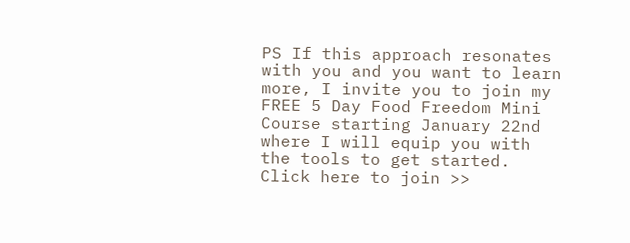PS If this approach resonates with you and you want to learn more, I invite you to join my FREE 5 Day Food Freedom Mini Course starting January 22nd where I will equip you with the tools to get started.  Click here to join >>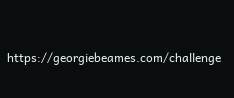https://georgiebeames.com/challenge